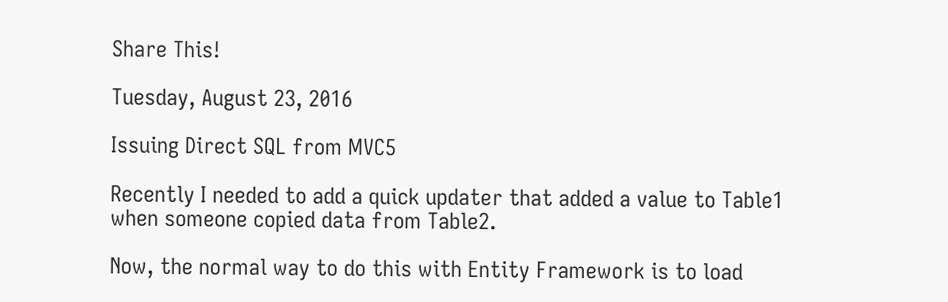Share This!

Tuesday, August 23, 2016

Issuing Direct SQL from MVC5

Recently I needed to add a quick updater that added a value to Table1
when someone copied data from Table2.

Now, the normal way to do this with Entity Framework is to load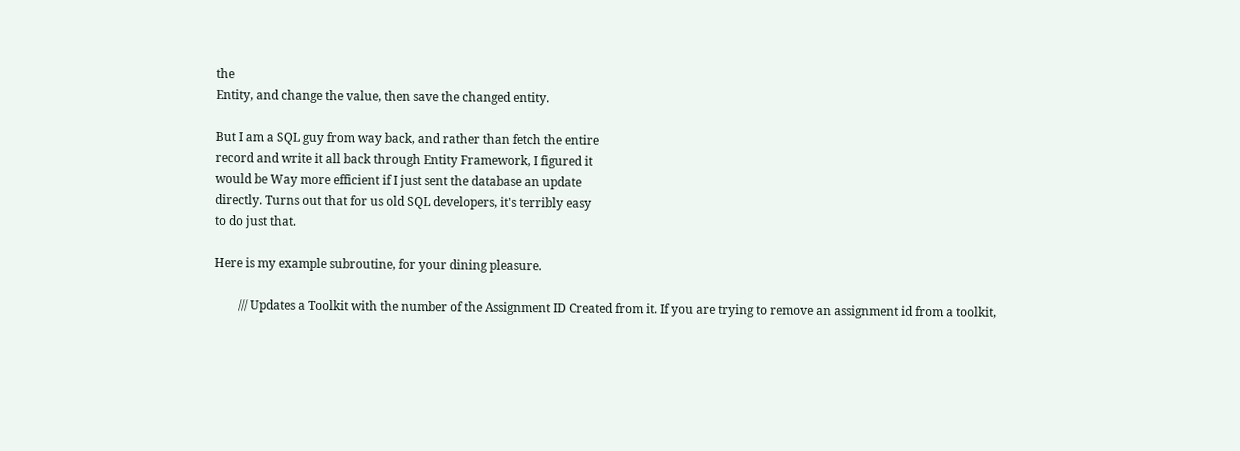the
Entity, and change the value, then save the changed entity.

But I am a SQL guy from way back, and rather than fetch the entire
record and write it all back through Entity Framework, I figured it
would be Way more efficient if I just sent the database an update
directly. Turns out that for us old SQL developers, it's terribly easy
to do just that.

Here is my example subroutine, for your dining pleasure.

        /// Updates a Toolkit with the number of the Assignment ID Created from it. If you are trying to remove an assignment id from a toolkit,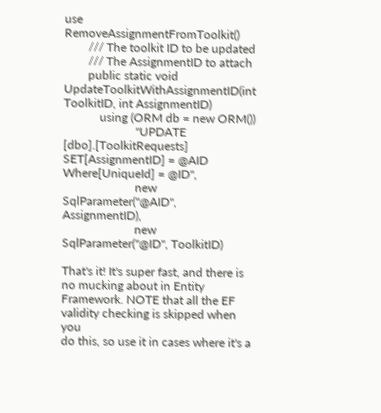use RemoveAssignmentFromToolkit()
        /// The toolkit ID to be updated
        /// The AssignmentID to attach
        public static void UpdateToolkitWithAssignmentID(int ToolkitID, int AssignmentID)
            using (ORM db = new ORM())
                        "UPDATE [dbo].[ToolkitRequests] SET[AssignmentID] = @AID Where[UniqueId] = @ID",
                        new SqlParameter("@AID", AssignmentID),
                        new SqlParameter("@ID", ToolkitID)

That's it! It's super fast, and there is no mucking about in Entity
Framework. NOTE that all the EF validity checking is skipped when you
do this, so use it in cases where it's a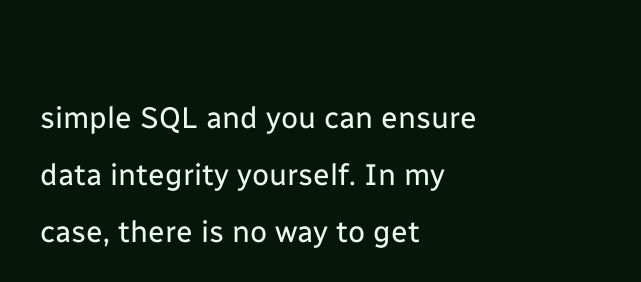simple SQL and you can ensure
data integrity yourself. In my case, there is no way to get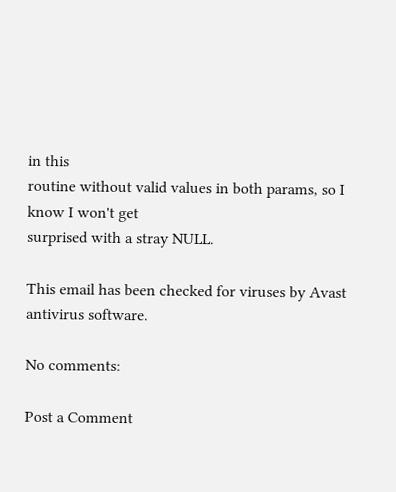in this
routine without valid values in both params, so I know I won't get
surprised with a stray NULL.

This email has been checked for viruses by Avast antivirus software.

No comments:

Post a Comment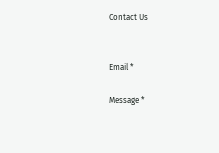Contact Us


Email *

Message *